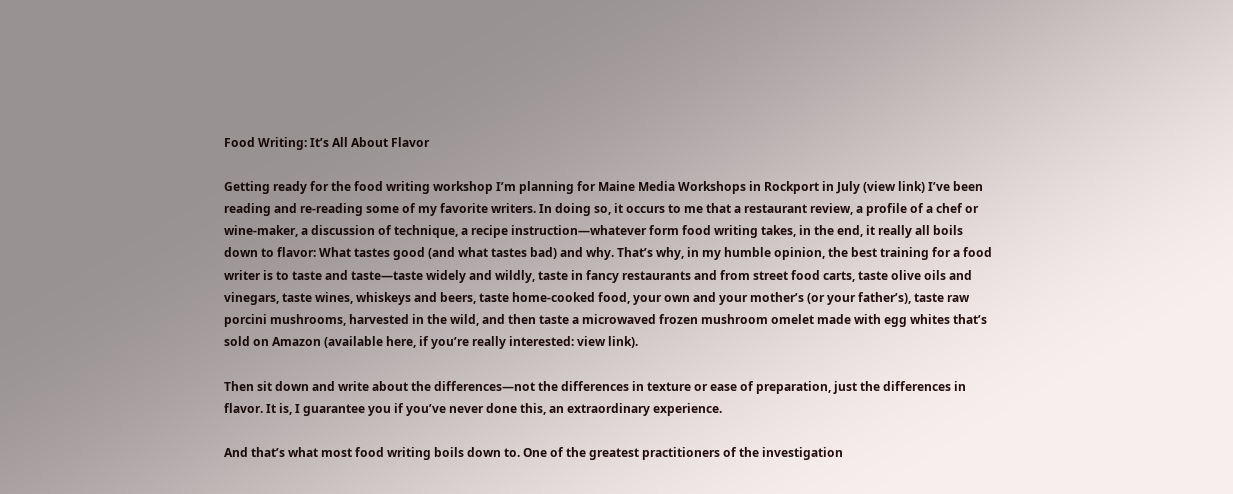Food Writing: It’s All About Flavor

Getting ready for the food writing workshop I’m planning for Maine Media Workshops in Rockport in July (view link) I’ve been reading and re-reading some of my favorite writers. In doing so, it occurs to me that a restaurant review, a profile of a chef or wine-maker, a discussion of technique, a recipe instruction—whatever form food writing takes, in the end, it really all boils down to flavor: What tastes good (and what tastes bad) and why. That’s why, in my humble opinion, the best training for a food writer is to taste and taste—taste widely and wildly, taste in fancy restaurants and from street food carts, taste olive oils and vinegars, taste wines, whiskeys and beers, taste home-cooked food, your own and your mother’s (or your father’s), taste raw porcini mushrooms, harvested in the wild, and then taste a microwaved frozen mushroom omelet made with egg whites that’s sold on Amazon (available here, if you’re really interested: view link).

Then sit down and write about the differences—not the differences in texture or ease of preparation, just the differences in flavor. It is, I guarantee you if you’ve never done this, an extraordinary experience.

And that’s what most food writing boils down to. One of the greatest practitioners of the investigation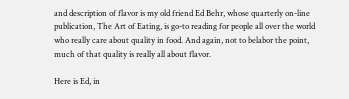and description of flavor is my old friend Ed Behr, whose quarterly on-line publication, The Art of Eating, is go-to reading for people all over the world who really care about quality in food. And again, not to belabor the point, much of that quality is really all about flavor.

Here is Ed, in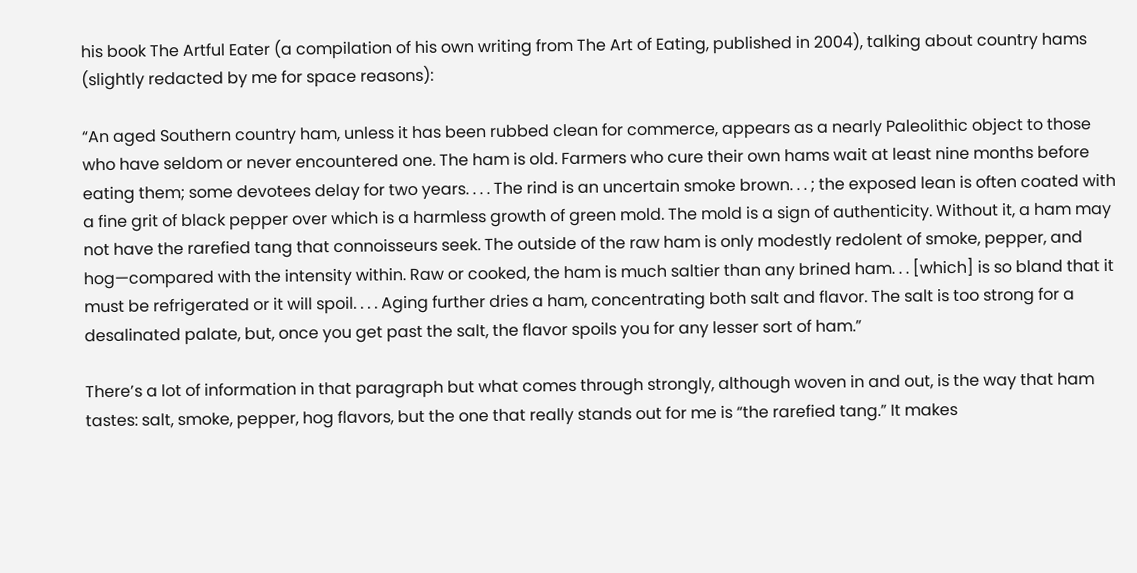his book The Artful Eater (a compilation of his own writing from The Art of Eating, published in 2004), talking about country hams (slightly redacted by me for space reasons):

“An aged Southern country ham, unless it has been rubbed clean for commerce, appears as a nearly Paleolithic object to those who have seldom or never encountered one. The ham is old. Farmers who cure their own hams wait at least nine months before eating them; some devotees delay for two years. . . . The rind is an uncertain smoke brown. . . ; the exposed lean is often coated with a fine grit of black pepper over which is a harmless growth of green mold. The mold is a sign of authenticity. Without it, a ham may not have the rarefied tang that connoisseurs seek. The outside of the raw ham is only modestly redolent of smoke, pepper, and hog—compared with the intensity within. Raw or cooked, the ham is much saltier than any brined ham. . . [which] is so bland that it must be refrigerated or it will spoil. . . . Aging further dries a ham, concentrating both salt and flavor. The salt is too strong for a desalinated palate, but, once you get past the salt, the flavor spoils you for any lesser sort of ham.”

There’s a lot of information in that paragraph but what comes through strongly, although woven in and out, is the way that ham tastes: salt, smoke, pepper, hog flavors, but the one that really stands out for me is “the rarefied tang.” It makes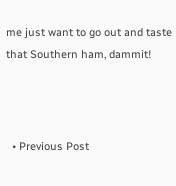me just want to go out and taste that Southern ham, dammit!



  • Previous Post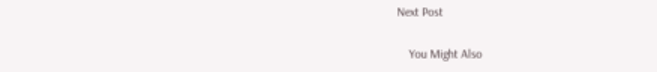Next Post

    You Might Also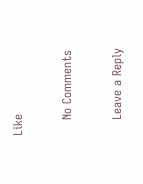Like

    No Comments

    Leave a Reply